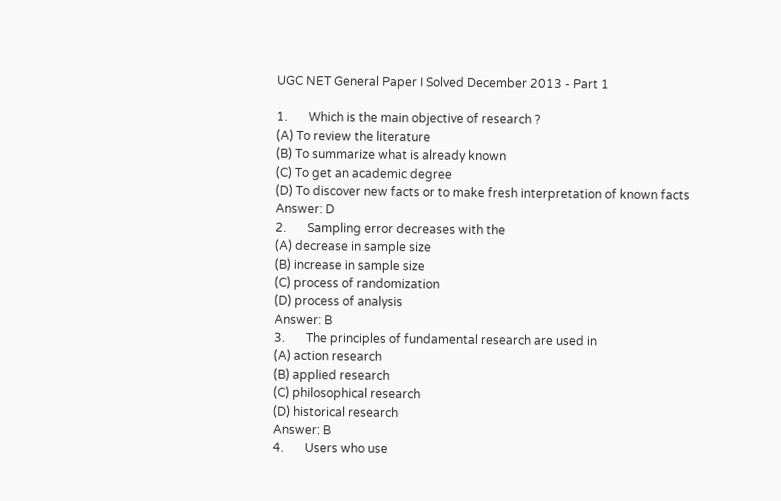UGC NET General Paper I Solved December 2013 - Part 1

1.       Which is the main objective of research ?
(A) To review the literature
(B) To summarize what is already known
(C) To get an academic degree
(D) To discover new facts or to make fresh interpretation of known facts
Answer: D
2.       Sampling error decreases with the
(A) decrease in sample size
(B) increase in sample size
(C) process of randomization
(D) process of analysis
Answer: B
3.       The principles of fundamental research are used in
(A) action research
(B) applied research
(C) philosophical research
(D) historical research
Answer: B
4.       Users who use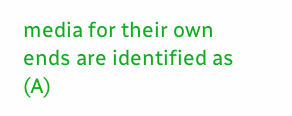media for their own ends are identified as
(A)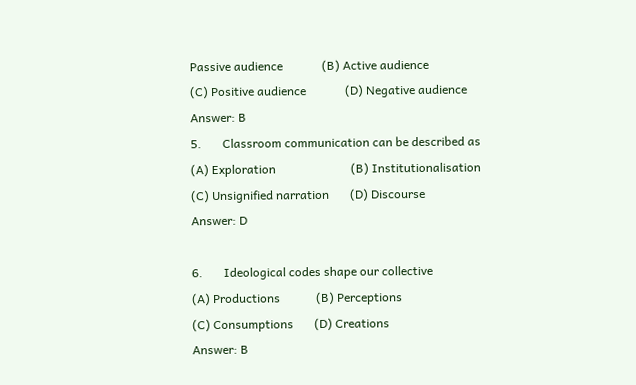Passive audience             (B) Active audience
(C) Positive audience             (D) Negative audience
Answer: B
5.       Classroom communication can be described as
(A) Exploration                         (B) Institutionalisation
(C) Unsignified narration       (D) Discourse
Answer: D

6.       Ideological codes shape our collective
(A) Productions            (B) Perceptions
(C) Consumptions       (D) Creations
Answer: B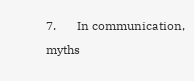7.       In communication, myths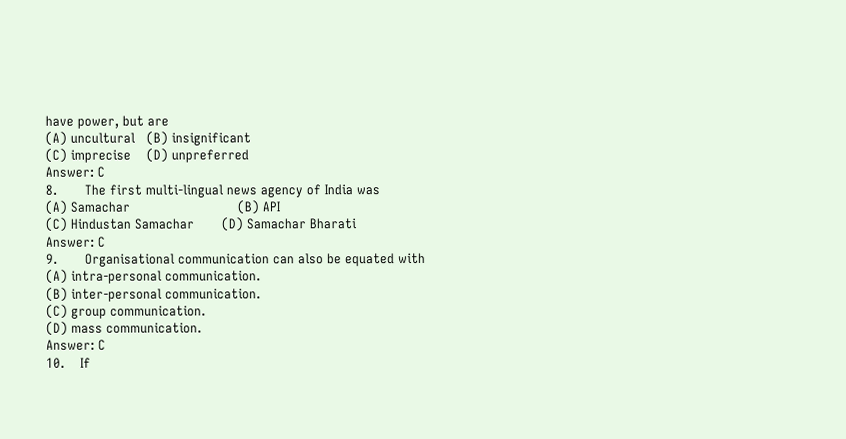have power, but are
(A) uncultural   (B) insignificant
(C) imprecise    (D) unpreferred
Answer: C
8.       The first multi-lingual news agency of India was
(A) Samachar                           (B) API
(C) Hindustan Samachar       (D) Samachar Bharati
Answer: C
9.       Organisational communication can also be equated with
(A) intra-personal communication.
(B) inter-personal communication.
(C) group communication.
(D) mass communication.
Answer: C
10.    If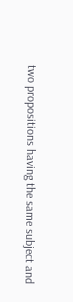two propositions having the same subject and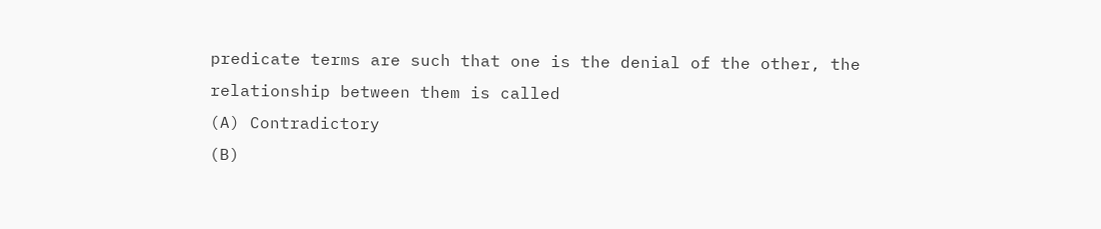predicate terms are such that one is the denial of the other, the relationship between them is called
(A) Contradictory
(B)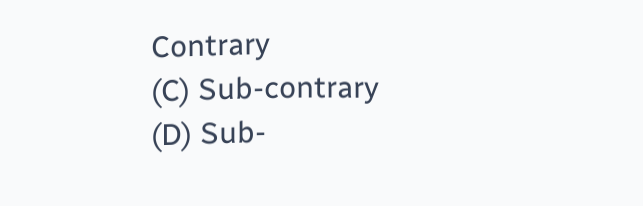Contrary
(C) Sub-contrary
(D) Sub-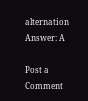alternation
Answer: A

Post a Comment